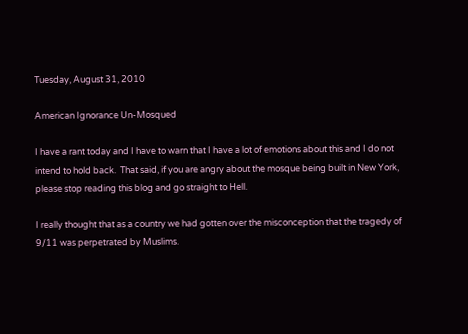Tuesday, August 31, 2010

American Ignorance Un-Mosqued

I have a rant today and I have to warn that I have a lot of emotions about this and I do not intend to hold back.  That said, if you are angry about the mosque being built in New York, please stop reading this blog and go straight to Hell.

I really thought that as a country we had gotten over the misconception that the tragedy of 9/11 was perpetrated by Muslims.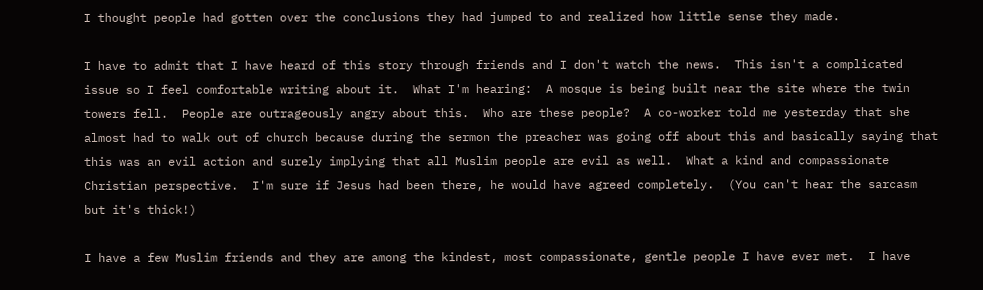I thought people had gotten over the conclusions they had jumped to and realized how little sense they made.

I have to admit that I have heard of this story through friends and I don't watch the news.  This isn't a complicated issue so I feel comfortable writing about it.  What I'm hearing:  A mosque is being built near the site where the twin towers fell.  People are outrageously angry about this.  Who are these people?  A co-worker told me yesterday that she almost had to walk out of church because during the sermon the preacher was going off about this and basically saying that this was an evil action and surely implying that all Muslim people are evil as well.  What a kind and compassionate Christian perspective.  I'm sure if Jesus had been there, he would have agreed completely.  (You can't hear the sarcasm but it's thick!)

I have a few Muslim friends and they are among the kindest, most compassionate, gentle people I have ever met.  I have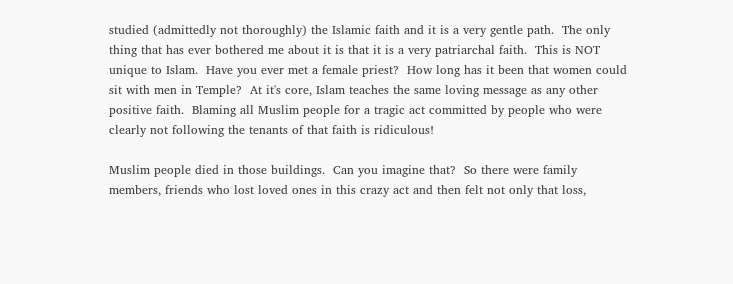studied (admittedly not thoroughly) the Islamic faith and it is a very gentle path.  The only thing that has ever bothered me about it is that it is a very patriarchal faith.  This is NOT unique to Islam.  Have you ever met a female priest?  How long has it been that women could sit with men in Temple?  At it's core, Islam teaches the same loving message as any other positive faith.  Blaming all Muslim people for a tragic act committed by people who were clearly not following the tenants of that faith is ridiculous!

Muslim people died in those buildings.  Can you imagine that?  So there were family members, friends who lost loved ones in this crazy act and then felt not only that loss,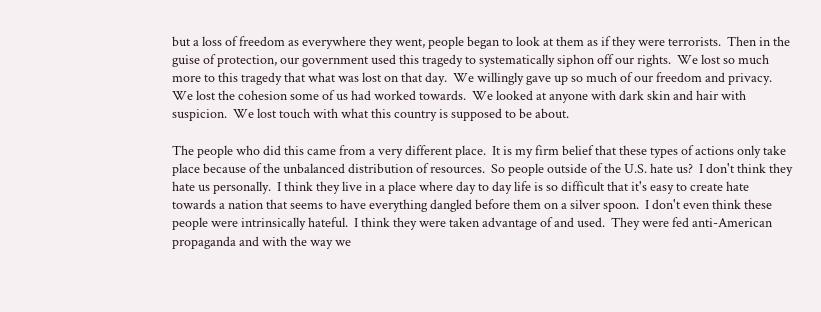but a loss of freedom as everywhere they went, people began to look at them as if they were terrorists.  Then in the guise of protection, our government used this tragedy to systematically siphon off our rights.  We lost so much more to this tragedy that what was lost on that day.  We willingly gave up so much of our freedom and privacy.  We lost the cohesion some of us had worked towards.  We looked at anyone with dark skin and hair with suspicion.  We lost touch with what this country is supposed to be about.

The people who did this came from a very different place.  It is my firm belief that these types of actions only take place because of the unbalanced distribution of resources.  So people outside of the U.S. hate us?  I don't think they hate us personally.  I think they live in a place where day to day life is so difficult that it's easy to create hate towards a nation that seems to have everything dangled before them on a silver spoon.  I don't even think these people were intrinsically hateful.  I think they were taken advantage of and used.  They were fed anti-American propaganda and with the way we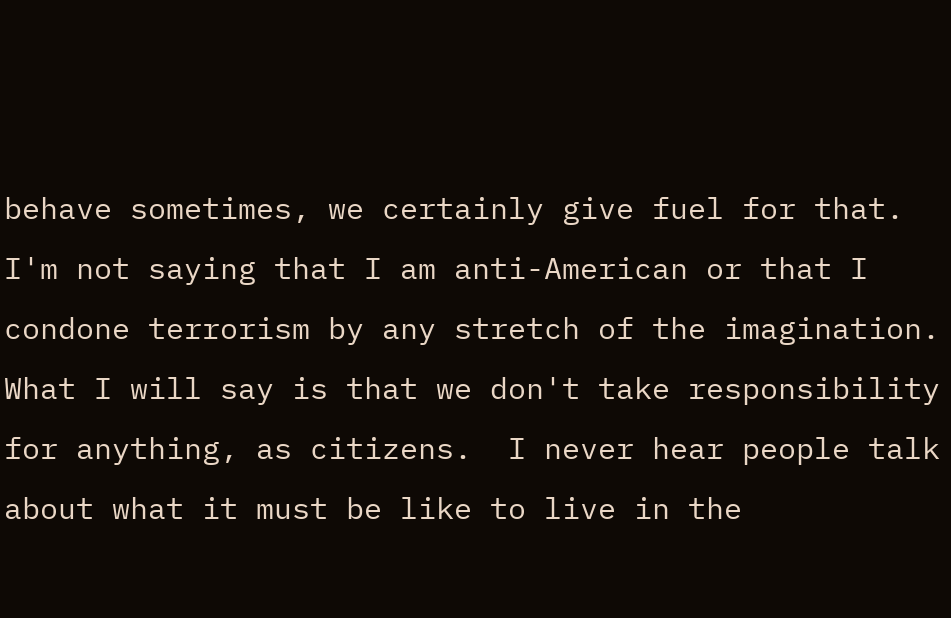behave sometimes, we certainly give fuel for that.   I'm not saying that I am anti-American or that I condone terrorism by any stretch of the imagination.  What I will say is that we don't take responsibility for anything, as citizens.  I never hear people talk about what it must be like to live in the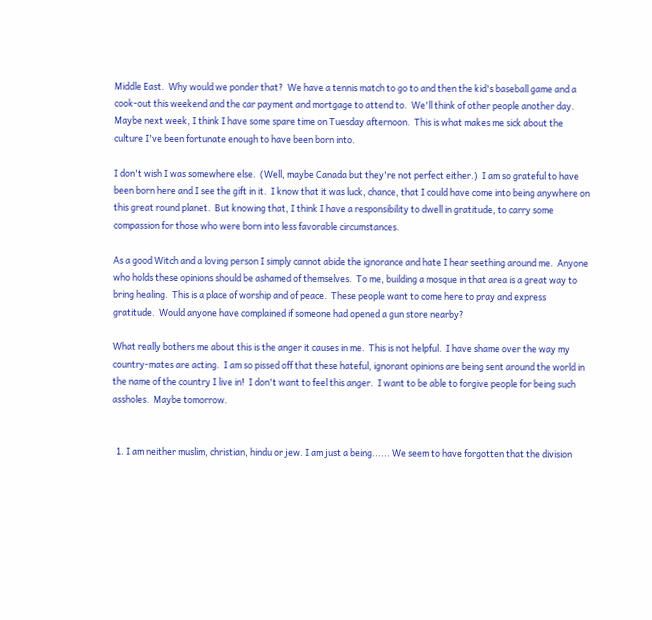Middle East.  Why would we ponder that?  We have a tennis match to go to and then the kid's baseball game and a cook-out this weekend and the car payment and mortgage to attend to.  We'll think of other people another day.  Maybe next week, I think I have some spare time on Tuesday afternoon.  This is what makes me sick about the culture I've been fortunate enough to have been born into.

I don't wish I was somewhere else.  (Well, maybe Canada but they're not perfect either.)  I am so grateful to have been born here and I see the gift in it.  I know that it was luck, chance, that I could have come into being anywhere on this great round planet.  But knowing that, I think I have a responsibility to dwell in gratitude, to carry some compassion for those who were born into less favorable circumstances.

As a good Witch and a loving person I simply cannot abide the ignorance and hate I hear seething around me.  Anyone who holds these opinions should be ashamed of themselves.  To me, building a mosque in that area is a great way to bring healing.  This is a place of worship and of peace.  These people want to come here to pray and express gratitude.  Would anyone have complained if someone had opened a gun store nearby?

What really bothers me about this is the anger it causes in me.  This is not helpful.  I have shame over the way my country-mates are acting.  I am so pissed off that these hateful, ignorant opinions are being sent around the world in the name of the country I live in!  I don't want to feel this anger.  I want to be able to forgive people for being such assholes.  Maybe tomorrow.


  1. I am neither muslim, christian, hindu or jew. I am just a being...... We seem to have forgotten that the division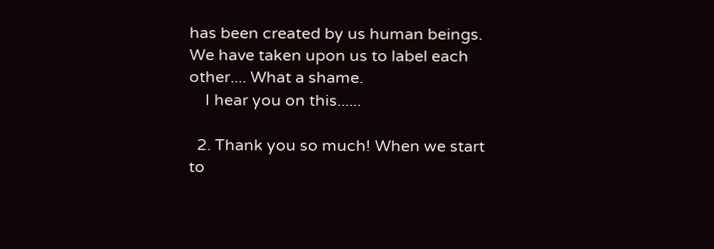has been created by us human beings. We have taken upon us to label each other.... What a shame.
    I hear you on this......

  2. Thank you so much! When we start to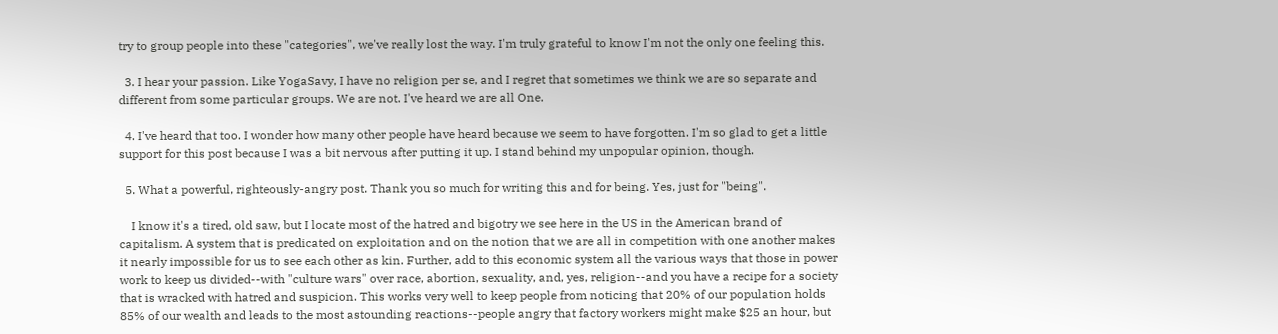try to group people into these "categories", we've really lost the way. I'm truly grateful to know I'm not the only one feeling this.

  3. I hear your passion. Like YogaSavy, I have no religion per se, and I regret that sometimes we think we are so separate and different from some particular groups. We are not. I've heard we are all One.

  4. I've heard that too. I wonder how many other people have heard because we seem to have forgotten. I'm so glad to get a little support for this post because I was a bit nervous after putting it up. I stand behind my unpopular opinion, though.

  5. What a powerful, righteously-angry post. Thank you so much for writing this and for being. Yes, just for "being".

    I know it's a tired, old saw, but I locate most of the hatred and bigotry we see here in the US in the American brand of capitalism. A system that is predicated on exploitation and on the notion that we are all in competition with one another makes it nearly impossible for us to see each other as kin. Further, add to this economic system all the various ways that those in power work to keep us divided--with "culture wars" over race, abortion, sexuality, and, yes, religion--and you have a recipe for a society that is wracked with hatred and suspicion. This works very well to keep people from noticing that 20% of our population holds 85% of our wealth and leads to the most astounding reactions--people angry that factory workers might make $25 an hour, but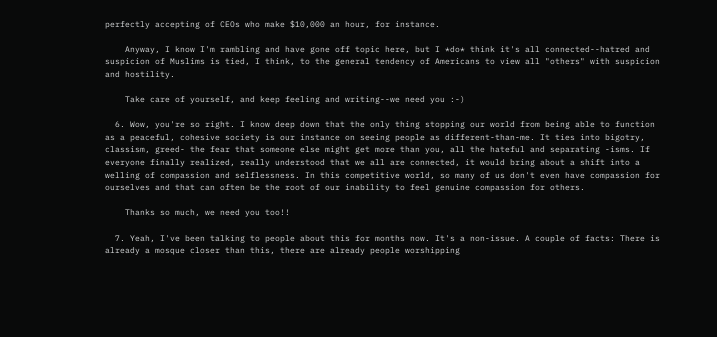perfectly accepting of CEOs who make $10,000 an hour, for instance.

    Anyway, I know I'm rambling and have gone off topic here, but I *do* think it's all connected--hatred and suspicion of Muslims is tied, I think, to the general tendency of Americans to view all "others" with suspicion and hostility.

    Take care of yourself, and keep feeling and writing--we need you :-)

  6. Wow, you're so right. I know deep down that the only thing stopping our world from being able to function as a peaceful, cohesive society is our instance on seeing people as different-than-me. It ties into bigotry, classism, greed- the fear that someone else might get more than you, all the hateful and separating -isms. If everyone finally realized, really understood that we all are connected, it would bring about a shift into a welling of compassion and selflessness. In this competitive world, so many of us don't even have compassion for ourselves and that can often be the root of our inability to feel genuine compassion for others.

    Thanks so much, we need you too!!

  7. Yeah, I've been talking to people about this for months now. It's a non-issue. A couple of facts: There is already a mosque closer than this, there are already people worshipping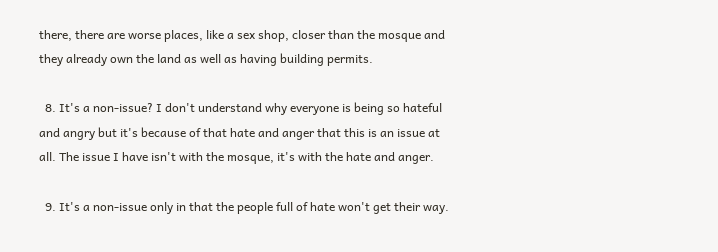there, there are worse places, like a sex shop, closer than the mosque and they already own the land as well as having building permits.

  8. It's a non-issue? I don't understand why everyone is being so hateful and angry but it's because of that hate and anger that this is an issue at all. The issue I have isn't with the mosque, it's with the hate and anger.

  9. It's a non-issue only in that the people full of hate won't get their way.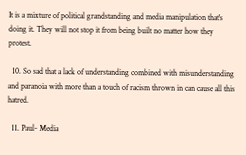It is a mixture of political grandstanding and media manipulation that's doing it. They will not stop it from being built no matter how they protest.

  10. So sad that a lack of understanding combined with misunderstanding and paranoia with more than a touch of racism thrown in can cause all this hatred.

  11. Paul- Media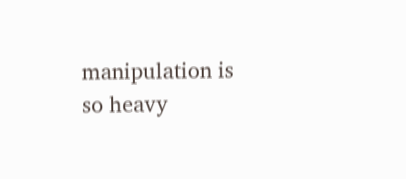manipulation is so heavy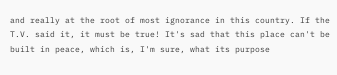and really at the root of most ignorance in this country. If the T.V. said it, it must be true! It's sad that this place can't be built in peace, which is, I'm sure, what its purpose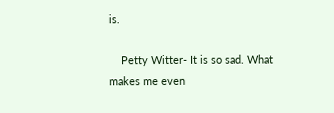is.

    Petty Witter- It is so sad. What makes me even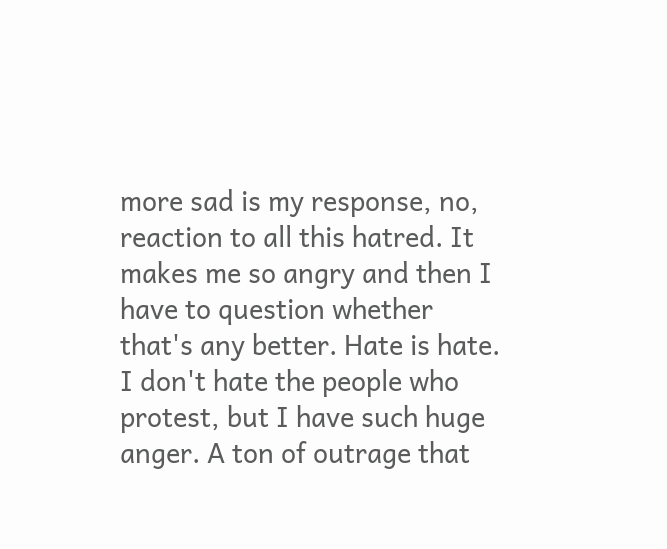more sad is my response, no, reaction to all this hatred. It makes me so angry and then I have to question whether that's any better. Hate is hate. I don't hate the people who protest, but I have such huge anger. A ton of outrage that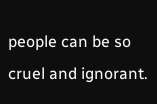people can be so cruel and ignorant.